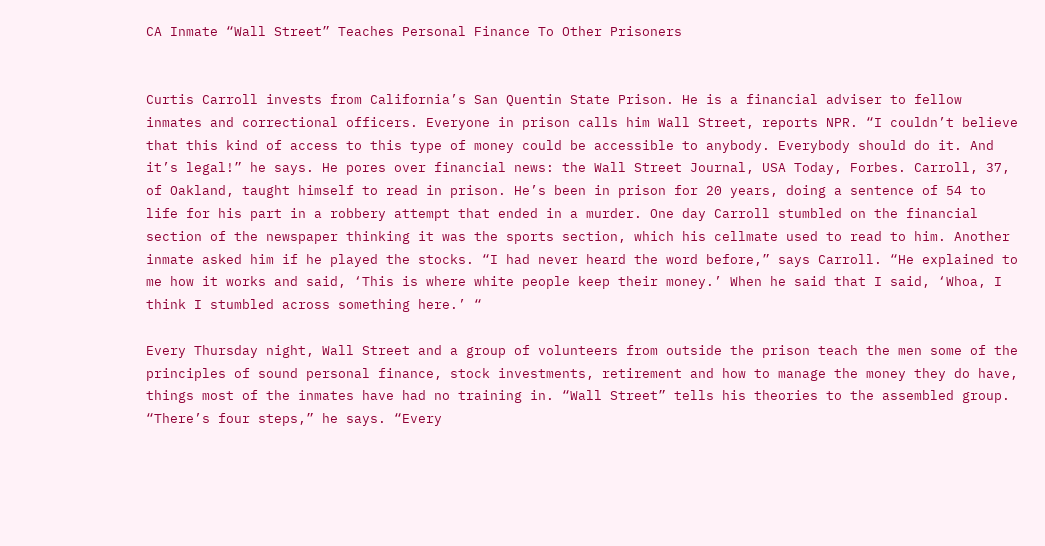CA Inmate “Wall Street” Teaches Personal Finance To Other Prisoners


Curtis Carroll invests from California’s San Quentin State Prison. He is a financial adviser to fellow inmates and correctional officers. Everyone in prison calls him Wall Street, reports NPR. “I couldn’t believe that this kind of access to this type of money could be accessible to anybody. Everybody should do it. And it’s legal!” he says. He pores over financial news: the Wall Street Journal, USA Today, Forbes. Carroll, 37, of Oakland, taught himself to read in prison. He’s been in prison for 20 years, doing a sentence of 54 to life for his part in a robbery attempt that ended in a murder. One day Carroll stumbled on the financial section of the newspaper thinking it was the sports section, which his cellmate used to read to him. Another inmate asked him if he played the stocks. “I had never heard the word before,” says Carroll. “He explained to me how it works and said, ‘This is where white people keep their money.’ When he said that I said, ‘Whoa, I think I stumbled across something here.’ “

Every Thursday night, Wall Street and a group of volunteers from outside the prison teach the men some of the principles of sound personal finance, stock investments, retirement and how to manage the money they do have, things most of the inmates have had no training in. “Wall Street” tells his theories to the assembled group. “There’s four steps,” he says. “Every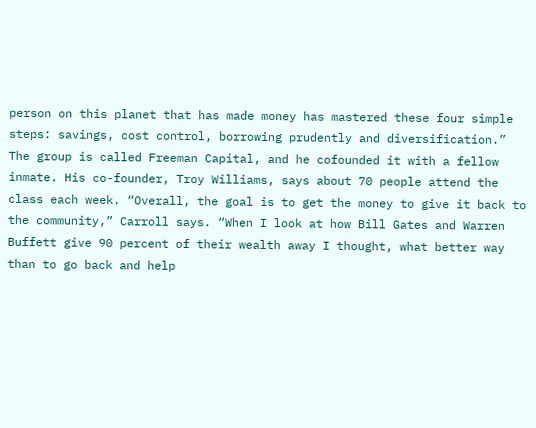person on this planet that has made money has mastered these four simple steps: savings, cost control, borrowing prudently and diversification.” The group is called Freeman Capital, and he cofounded it with a fellow inmate. His co-founder, Troy Williams, says about 70 people attend the class each week. “Overall, the goal is to get the money to give it back to the community,” Carroll says. “When I look at how Bill Gates and Warren Buffett give 90 percent of their wealth away I thought, what better way than to go back and help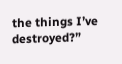the things I’ve destroyed?”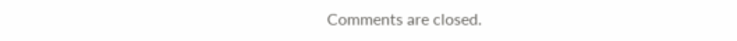Comments are closed.